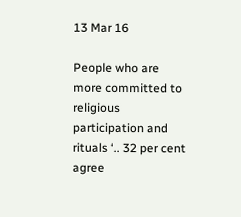13 Mar 16

People who are more committed to religious participation and rituals ‘.. 32 per cent agree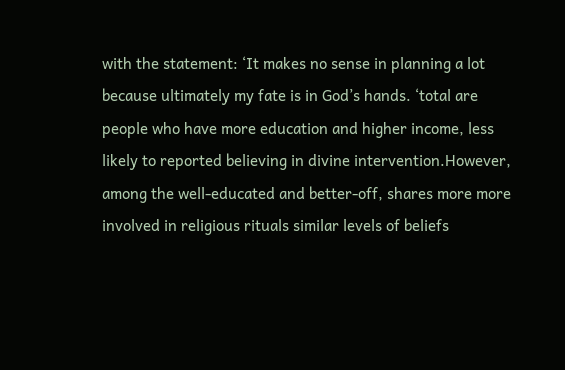with the statement: ‘It makes no sense in planning a lot because ultimately my fate is in God’s hands. ‘total are people who have more education and higher income, less likely to reported believing in divine intervention.However, among the well-educated and better-off, shares more more involved in religious rituals similar levels of beliefs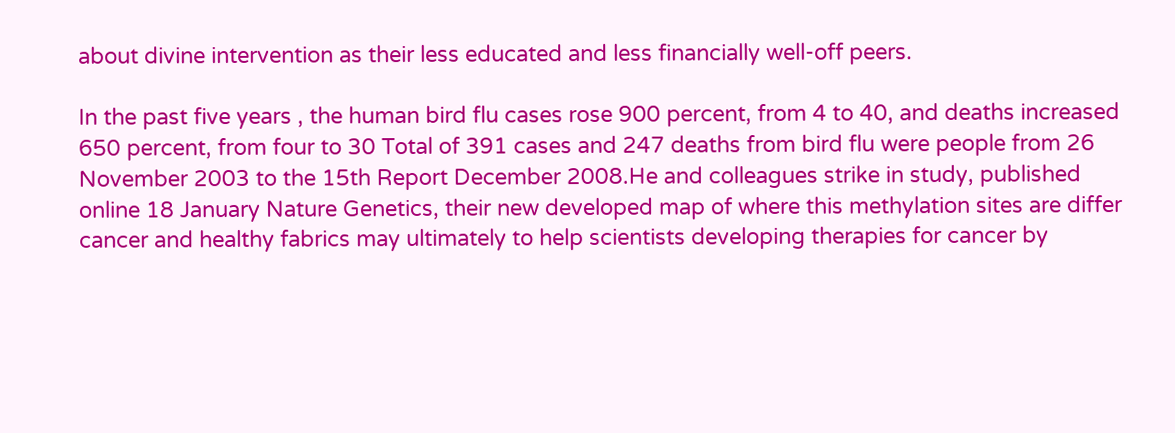about divine intervention as their less educated and less financially well-off peers.

In the past five years , the human bird flu cases rose 900 percent, from 4 to 40, and deaths increased 650 percent, from four to 30 Total of 391 cases and 247 deaths from bird flu were people from 26 November 2003 to the 15th Report December 2008.He and colleagues strike in study, published online 18 January Nature Genetics, their new developed map of where this methylation sites are differ cancer and healthy fabrics may ultimately to help scientists developing therapies for cancer by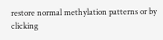restore normal methylation patterns or by clicking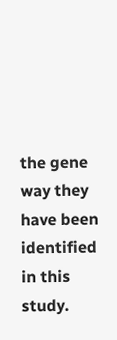the gene way they have been identified in this study.